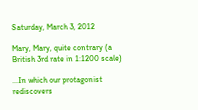Saturday, March 3, 2012

Mary, Mary, quite contrary (a British 3rd rate in 1:1200 scale)

...In which our protagonist rediscovers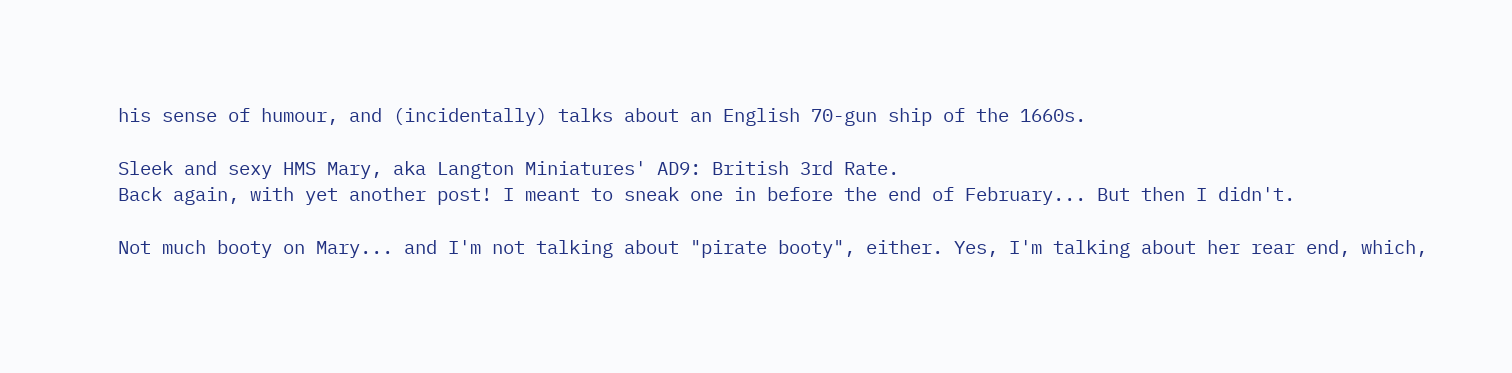his sense of humour, and (incidentally) talks about an English 70-gun ship of the 1660s.

Sleek and sexy HMS Mary, aka Langton Miniatures' AD9: British 3rd Rate.
Back again, with yet another post! I meant to sneak one in before the end of February... But then I didn't.

Not much booty on Mary... and I'm not talking about "pirate booty", either. Yes, I'm talking about her rear end, which,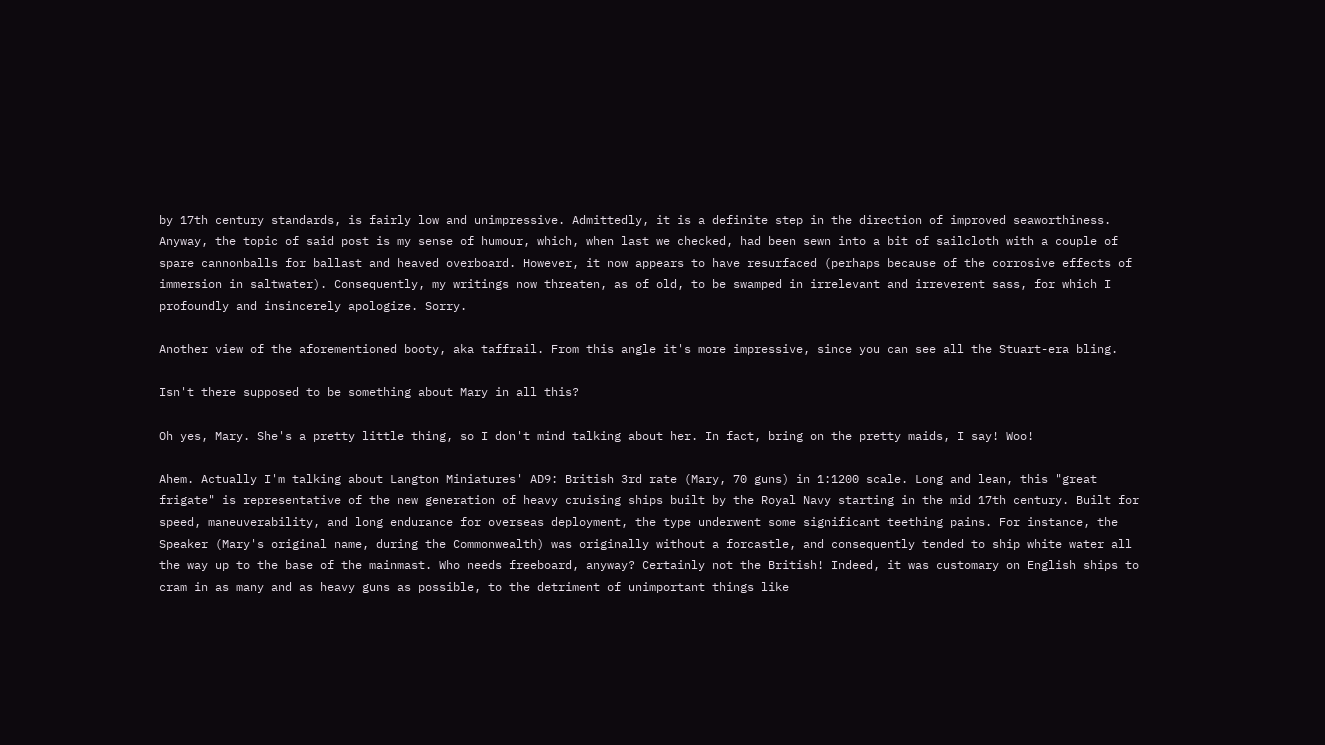by 17th century standards, is fairly low and unimpressive. Admittedly, it is a definite step in the direction of improved seaworthiness.
Anyway, the topic of said post is my sense of humour, which, when last we checked, had been sewn into a bit of sailcloth with a couple of spare cannonballs for ballast and heaved overboard. However, it now appears to have resurfaced (perhaps because of the corrosive effects of immersion in saltwater). Consequently, my writings now threaten, as of old, to be swamped in irrelevant and irreverent sass, for which I profoundly and insincerely apologize. Sorry.

Another view of the aforementioned booty, aka taffrail. From this angle it's more impressive, since you can see all the Stuart-era bling.

Isn't there supposed to be something about Mary in all this?

Oh yes, Mary. She's a pretty little thing, so I don't mind talking about her. In fact, bring on the pretty maids, I say! Woo!

Ahem. Actually I'm talking about Langton Miniatures' AD9: British 3rd rate (Mary, 70 guns) in 1:1200 scale. Long and lean, this "great frigate" is representative of the new generation of heavy cruising ships built by the Royal Navy starting in the mid 17th century. Built for speed, maneuverability, and long endurance for overseas deployment, the type underwent some significant teething pains. For instance, the Speaker (Mary's original name, during the Commonwealth) was originally without a forcastle, and consequently tended to ship white water all the way up to the base of the mainmast. Who needs freeboard, anyway? Certainly not the British! Indeed, it was customary on English ships to cram in as many and as heavy guns as possible, to the detriment of unimportant things like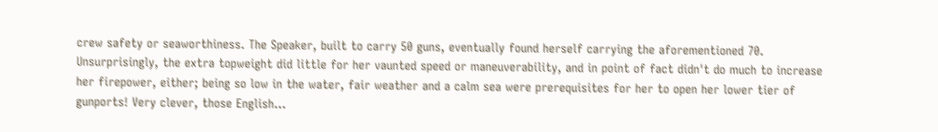crew safety or seaworthiness. The Speaker, built to carry 50 guns, eventually found herself carrying the aforementioned 70. Unsurprisingly, the extra topweight did little for her vaunted speed or maneuverability, and in point of fact didn't do much to increase her firepower, either; being so low in the water, fair weather and a calm sea were prerequisites for her to open her lower tier of gunports! Very clever, those English...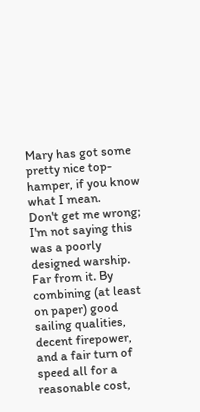Mary has got some pretty nice top-hamper, if you know what I mean.
Don't get me wrong; I'm not saying this was a poorly designed warship. Far from it. By combining (at least on paper) good sailing qualities, decent firepower, and a fair turn of speed all for a reasonable cost,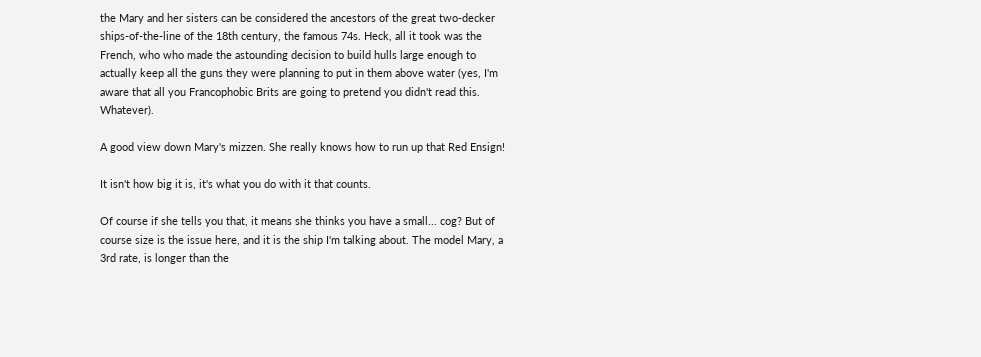the Mary and her sisters can be considered the ancestors of the great two-decker ships-of-the-line of the 18th century, the famous 74s. Heck, all it took was the French, who who made the astounding decision to build hulls large enough to actually keep all the guns they were planning to put in them above water (yes, I'm aware that all you Francophobic Brits are going to pretend you didn't read this. Whatever).

A good view down Mary's mizzen. She really knows how to run up that Red Ensign!

It isn't how big it is, it's what you do with it that counts.

Of course if she tells you that, it means she thinks you have a small... cog? But of course size is the issue here, and it is the ship I'm talking about. The model Mary, a 3rd rate, is longer than the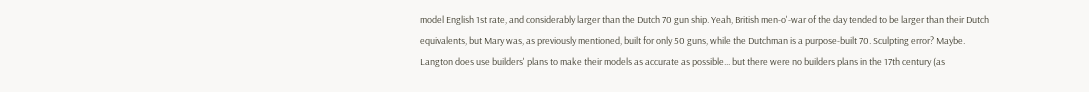model English 1st rate, and considerably larger than the Dutch 70 gun ship. Yeah, British men-o'-war of the day tended to be larger than their Dutch equivalents, but Mary was, as previously mentioned, built for only 50 guns, while the Dutchman is a purpose-built 70. Sculpting error? Maybe. Langton does use builders' plans to make their models as accurate as possible... but there were no builders plans in the 17th century (as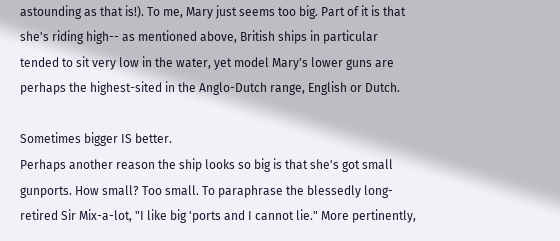astounding as that is!). To me, Mary just seems too big. Part of it is that she's riding high-- as mentioned above, British ships in particular tended to sit very low in the water, yet model Mary's lower guns are perhaps the highest-sited in the Anglo-Dutch range, English or Dutch.

Sometimes bigger IS better.
Perhaps another reason the ship looks so big is that she's got small gunports. How small? Too small. To paraphrase the blessedly long-retired Sir Mix-a-lot, "I like big 'ports and I cannot lie." More pertinently,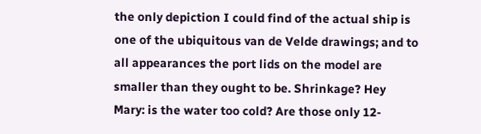the only depiction I could find of the actual ship is one of the ubiquitous van de Velde drawings; and to all appearances the port lids on the model are smaller than they ought to be. Shrinkage? Hey Mary: is the water too cold? Are those only 12-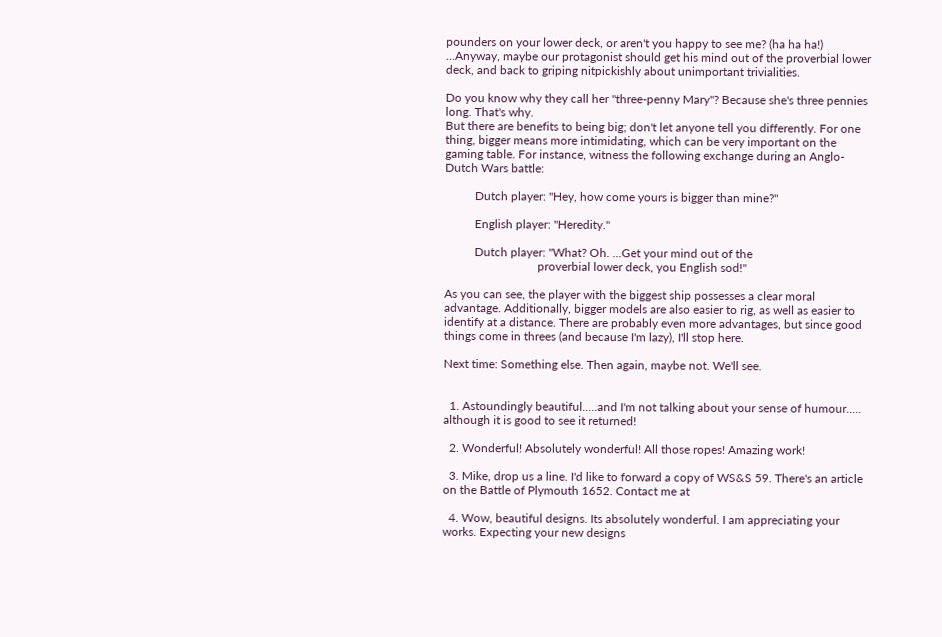pounders on your lower deck, or aren't you happy to see me? (ha ha ha!) ...Anyway, maybe our protagonist should get his mind out of the proverbial lower deck, and back to griping nitpickishly about unimportant trivialities.

Do you know why they call her "three-penny Mary"? Because she's three pennies long. That's why.
But there are benefits to being big; don't let anyone tell you differently. For one thing, bigger means more intimidating, which can be very important on the gaming table. For instance, witness the following exchange during an Anglo-Dutch Wars battle:

          Dutch player: "Hey, how come yours is bigger than mine?"

          English player: "Heredity."

          Dutch player: "What? Oh. ...Get your mind out of the
                               proverbial lower deck, you English sod!"

As you can see, the player with the biggest ship possesses a clear moral advantage. Additionally, bigger models are also easier to rig, as well as easier to identify at a distance. There are probably even more advantages, but since good things come in threes (and because I'm lazy), I'll stop here.

Next time: Something else. Then again, maybe not. We'll see.


  1. Astoundingly beautiful.....and I'm not talking about your sense of humour..... although it is good to see it returned!

  2. Wonderful! Absolutely wonderful! All those ropes! Amazing work!

  3. Mike, drop us a line. I'd like to forward a copy of WS&S 59. There's an article on the Battle of Plymouth 1652. Contact me at

  4. Wow, beautiful designs. Its absolutely wonderful. I am appreciating your works. Expecting your new designs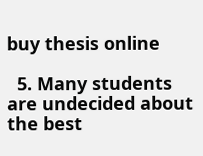buy thesis online

  5. Many students are undecided about the best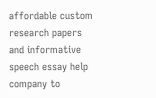affordable custom research papers and informative speech essay help company to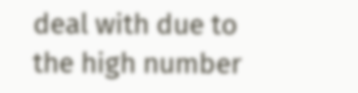deal with due to the high number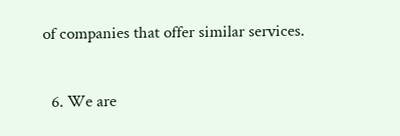of companies that offer similar services.

  6. We are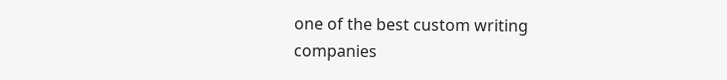one of the best custom writing companies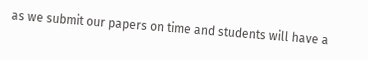as we submit our papers on time and students will have a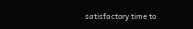satisfactory time to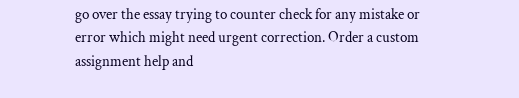go over the essay trying to counter check for any mistake or error which might need urgent correction. Order a custom assignment help and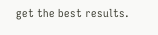get the best results.